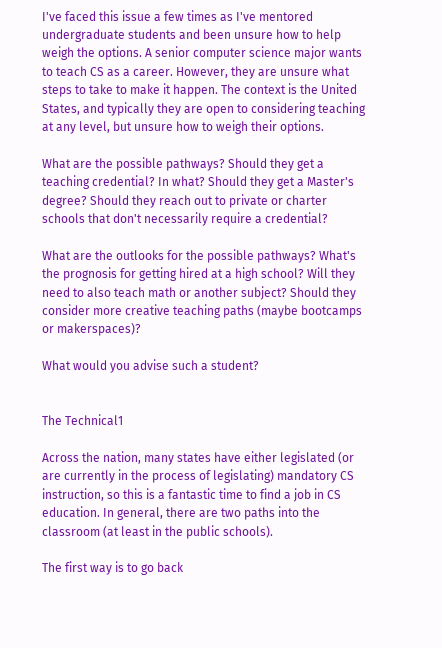I've faced this issue a few times as I've mentored undergraduate students and been unsure how to help weigh the options. A senior computer science major wants to teach CS as a career. However, they are unsure what steps to take to make it happen. The context is the United States, and typically they are open to considering teaching at any level, but unsure how to weigh their options.

What are the possible pathways? Should they get a teaching credential? In what? Should they get a Master's degree? Should they reach out to private or charter schools that don't necessarily require a credential?

What are the outlooks for the possible pathways? What's the prognosis for getting hired at a high school? Will they need to also teach math or another subject? Should they consider more creative teaching paths (maybe bootcamps or makerspaces)?

What would you advise such a student?


The Technical1

Across the nation, many states have either legislated (or are currently in the process of legislating) mandatory CS instruction, so this is a fantastic time to find a job in CS education. In general, there are two paths into the classroom (at least in the public schools).

The first way is to go back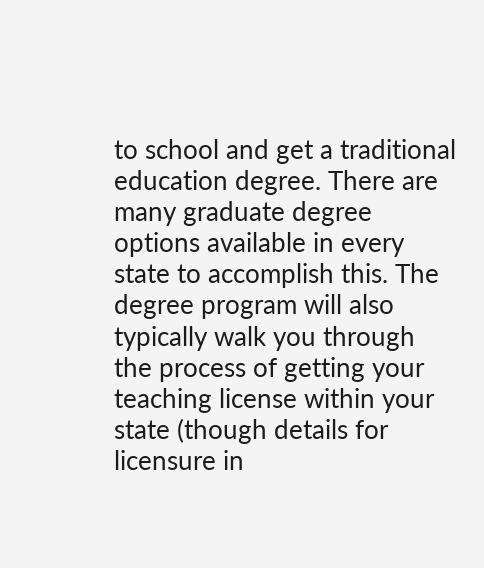to school and get a traditional education degree. There are many graduate degree options available in every state to accomplish this. The degree program will also typically walk you through the process of getting your teaching license within your state (though details for licensure in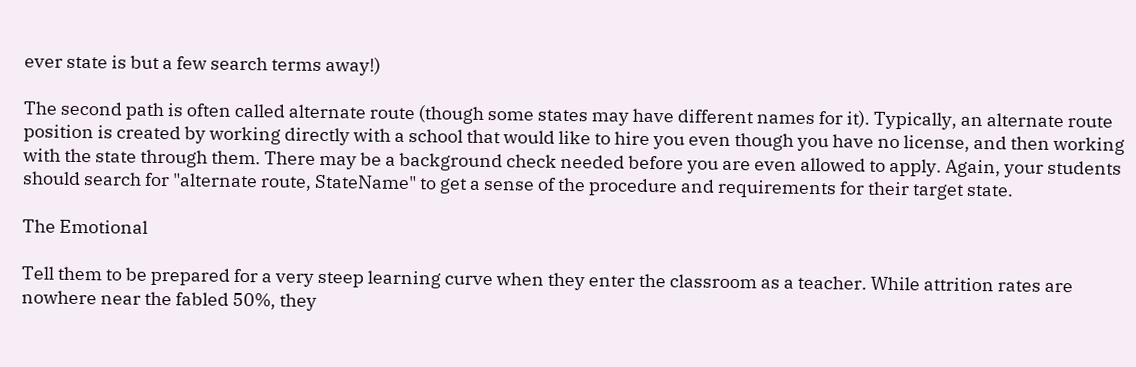ever state is but a few search terms away!)

The second path is often called alternate route (though some states may have different names for it). Typically, an alternate route position is created by working directly with a school that would like to hire you even though you have no license, and then working with the state through them. There may be a background check needed before you are even allowed to apply. Again, your students should search for "alternate route, StateName" to get a sense of the procedure and requirements for their target state.

The Emotional

Tell them to be prepared for a very steep learning curve when they enter the classroom as a teacher. While attrition rates are nowhere near the fabled 50%, they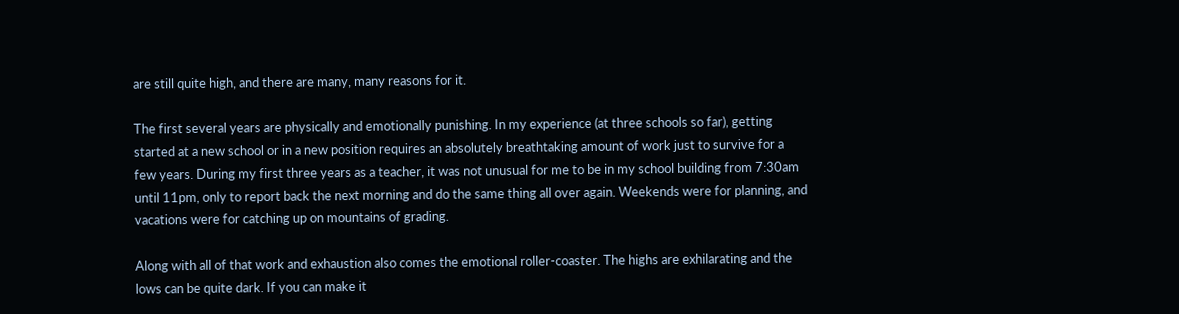are still quite high, and there are many, many reasons for it.

The first several years are physically and emotionally punishing. In my experience (at three schools so far), getting started at a new school or in a new position requires an absolutely breathtaking amount of work just to survive for a few years. During my first three years as a teacher, it was not unusual for me to be in my school building from 7:30am until 11pm, only to report back the next morning and do the same thing all over again. Weekends were for planning, and vacations were for catching up on mountains of grading.

Along with all of that work and exhaustion also comes the emotional roller-coaster. The highs are exhilarating and the lows can be quite dark. If you can make it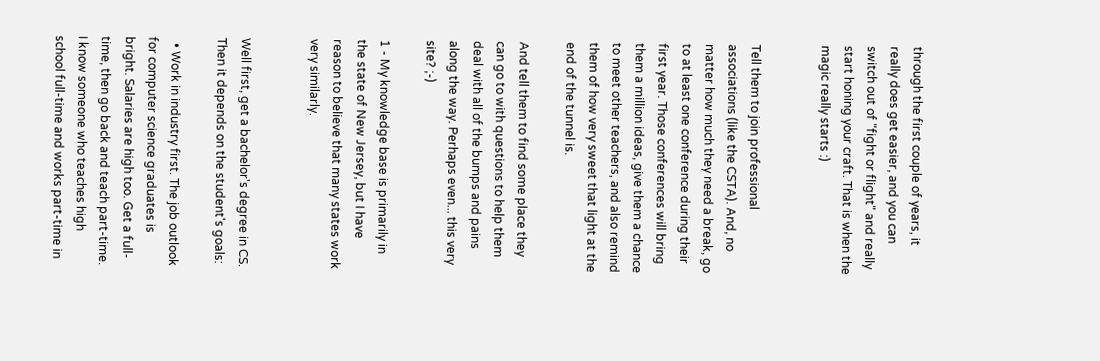through the first couple of years, it really does get easier, and you can switch out of "fight or flight" and really start honing your craft. That is when the magic really starts :)


Tell them to join professional associations (like the CSTA). And, no matter how much they need a break, go to at least one conference during their first year. Those conferences will bring them a million ideas, give them a chance to meet other teachers, and also remind them of how very sweet that light at the end of the tunnel is.

And tell them to find some place they can go to with questions to help them deal with all of the bumps and pains along the way. Perhaps even... this very site? ;-)

1 - My knowledge base is primarily in the state of New Jersey, but I have reason to believe that many states work very similarly.


Well first, get a bachelor's degree in CS. Then it depends on the student's goals:

  • Work in industry first. The job outlook for computer science graduates is bright. Salaries are high too. Get a full-time, then go back and teach part-time. I know someone who teaches high school full-time and works part-time in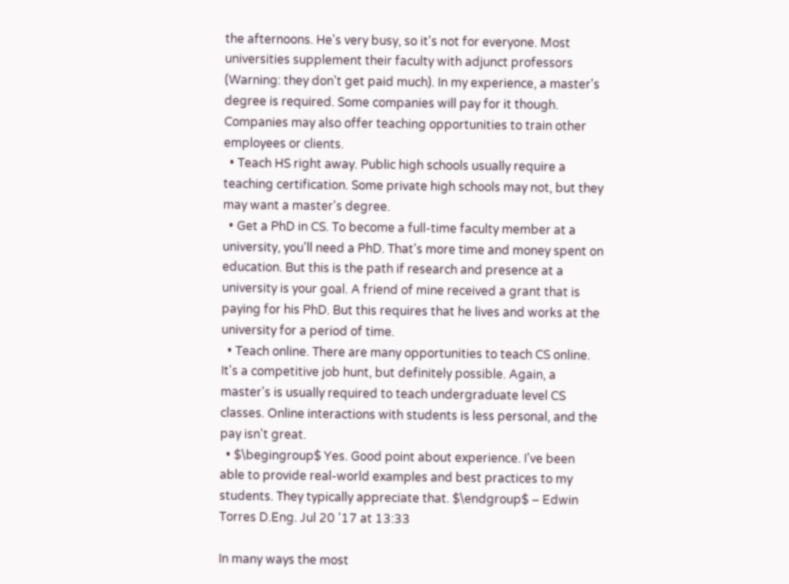the afternoons. He's very busy, so it's not for everyone. Most universities supplement their faculty with adjunct professors (Warning: they don't get paid much). In my experience, a master's degree is required. Some companies will pay for it though. Companies may also offer teaching opportunities to train other employees or clients.
  • Teach HS right away. Public high schools usually require a teaching certification. Some private high schools may not, but they may want a master's degree.
  • Get a PhD in CS. To become a full-time faculty member at a university, you'll need a PhD. That's more time and money spent on education. But this is the path if research and presence at a university is your goal. A friend of mine received a grant that is paying for his PhD. But this requires that he lives and works at the university for a period of time.
  • Teach online. There are many opportunities to teach CS online. It's a competitive job hunt, but definitely possible. Again, a master's is usually required to teach undergraduate level CS classes. Online interactions with students is less personal, and the pay isn't great.
  • $\begingroup$ Yes. Good point about experience. I've been able to provide real-world examples and best practices to my students. They typically appreciate that. $\endgroup$ – Edwin Torres D.Eng. Jul 20 '17 at 13:33

In many ways the most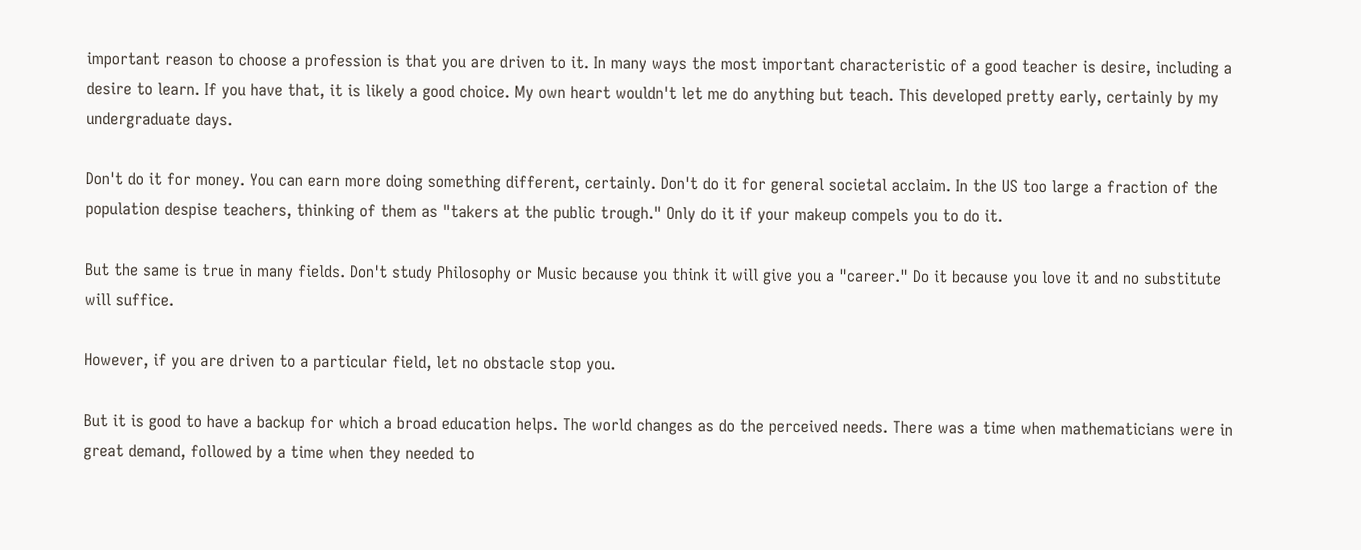important reason to choose a profession is that you are driven to it. In many ways the most important characteristic of a good teacher is desire, including a desire to learn. If you have that, it is likely a good choice. My own heart wouldn't let me do anything but teach. This developed pretty early, certainly by my undergraduate days.

Don't do it for money. You can earn more doing something different, certainly. Don't do it for general societal acclaim. In the US too large a fraction of the population despise teachers, thinking of them as "takers at the public trough." Only do it if your makeup compels you to do it.

But the same is true in many fields. Don't study Philosophy or Music because you think it will give you a "career." Do it because you love it and no substitute will suffice.

However, if you are driven to a particular field, let no obstacle stop you.

But it is good to have a backup for which a broad education helps. The world changes as do the perceived needs. There was a time when mathematicians were in great demand, followed by a time when they needed to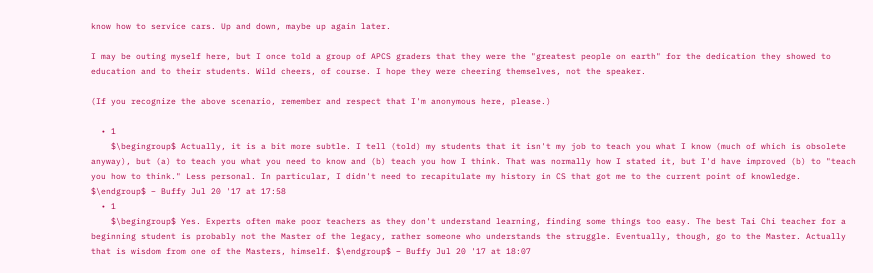know how to service cars. Up and down, maybe up again later.

I may be outing myself here, but I once told a group of APCS graders that they were the "greatest people on earth" for the dedication they showed to education and to their students. Wild cheers, of course. I hope they were cheering themselves, not the speaker.

(If you recognize the above scenario, remember and respect that I'm anonymous here, please.)

  • 1
    $\begingroup$ Actually, it is a bit more subtle. I tell (told) my students that it isn't my job to teach you what I know (much of which is obsolete anyway), but (a) to teach you what you need to know and (b) teach you how I think. That was normally how I stated it, but I'd have improved (b) to "teach you how to think." Less personal. In particular, I didn't need to recapitulate my history in CS that got me to the current point of knowledge. $\endgroup$ – Buffy Jul 20 '17 at 17:58
  • 1
    $\begingroup$ Yes. Experts often make poor teachers as they don't understand learning, finding some things too easy. The best Tai Chi teacher for a beginning student is probably not the Master of the legacy, rather someone who understands the struggle. Eventually, though, go to the Master. Actually that is wisdom from one of the Masters, himself. $\endgroup$ – Buffy Jul 20 '17 at 18:07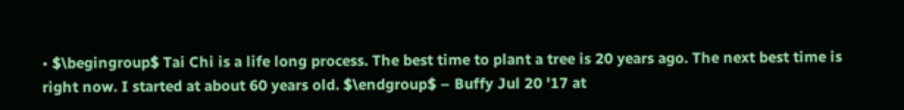• $\begingroup$ Tai Chi is a life long process. The best time to plant a tree is 20 years ago. The next best time is right now. I started at about 60 years old. $\endgroup$ – Buffy Jul 20 '17 at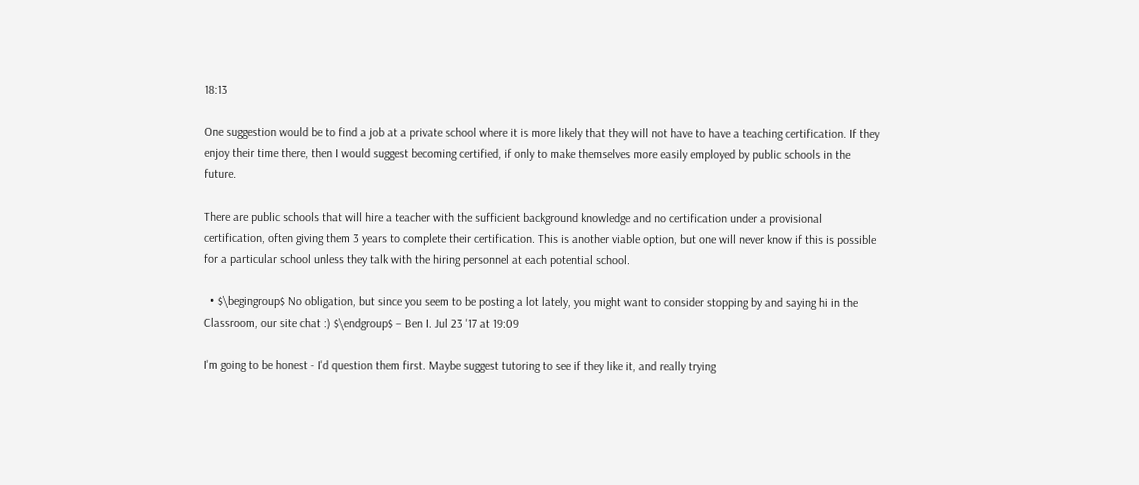18:13

One suggestion would be to find a job at a private school where it is more likely that they will not have to have a teaching certification. If they enjoy their time there, then I would suggest becoming certified, if only to make themselves more easily employed by public schools in the future.

There are public schools that will hire a teacher with the sufficient background knowledge and no certification under a provisional certification, often giving them 3 years to complete their certification. This is another viable option, but one will never know if this is possible for a particular school unless they talk with the hiring personnel at each potential school.

  • $\begingroup$ No obligation, but since you seem to be posting a lot lately, you might want to consider stopping by and saying hi in the Classroom, our site chat :) $\endgroup$ – Ben I. Jul 23 '17 at 19:09

I'm going to be honest - I'd question them first. Maybe suggest tutoring to see if they like it, and really trying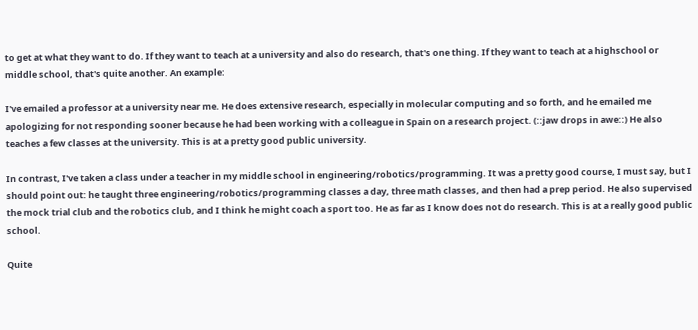to get at what they want to do. If they want to teach at a university and also do research, that's one thing. If they want to teach at a highschool or middle school, that's quite another. An example:

I've emailed a professor at a university near me. He does extensive research, especially in molecular computing and so forth, and he emailed me apologizing for not responding sooner because he had been working with a colleague in Spain on a research project. (::jaw drops in awe::) He also teaches a few classes at the university. This is at a pretty good public university.

In contrast, I've taken a class under a teacher in my middle school in engineering/robotics/programming. It was a pretty good course, I must say, but I should point out: he taught three engineering/robotics/programming classes a day, three math classes, and then had a prep period. He also supervised the mock trial club and the robotics club, and I think he might coach a sport too. He as far as I know does not do research. This is at a really good public school.

Quite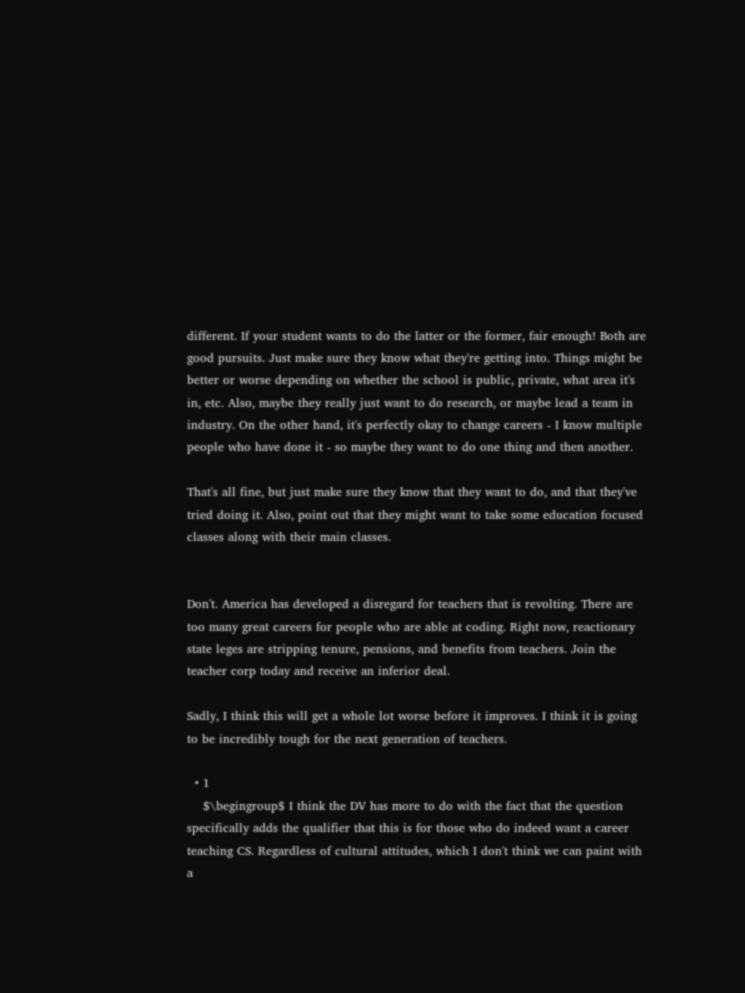different. If your student wants to do the latter or the former, fair enough! Both are good pursuits. Just make sure they know what they're getting into. Things might be better or worse depending on whether the school is public, private, what area it's in, etc. Also, maybe they really just want to do research, or maybe lead a team in industry. On the other hand, it's perfectly okay to change careers - I know multiple people who have done it - so maybe they want to do one thing and then another.

That's all fine, but just make sure they know that they want to do, and that they've tried doing it. Also, point out that they might want to take some education focused classes along with their main classes.


Don't. America has developed a disregard for teachers that is revolting. There are too many great careers for people who are able at coding. Right now, reactionary state leges are stripping tenure, pensions, and benefits from teachers. Join the teacher corp today and receive an inferior deal.

Sadly, I think this will get a whole lot worse before it improves. I think it is going to be incredibly tough for the next generation of teachers.

  • 1
    $\begingroup$ I think the DV has more to do with the fact that the question specifically adds the qualifier that this is for those who do indeed want a career teaching CS. Regardless of cultural attitudes, which I don't think we can paint with a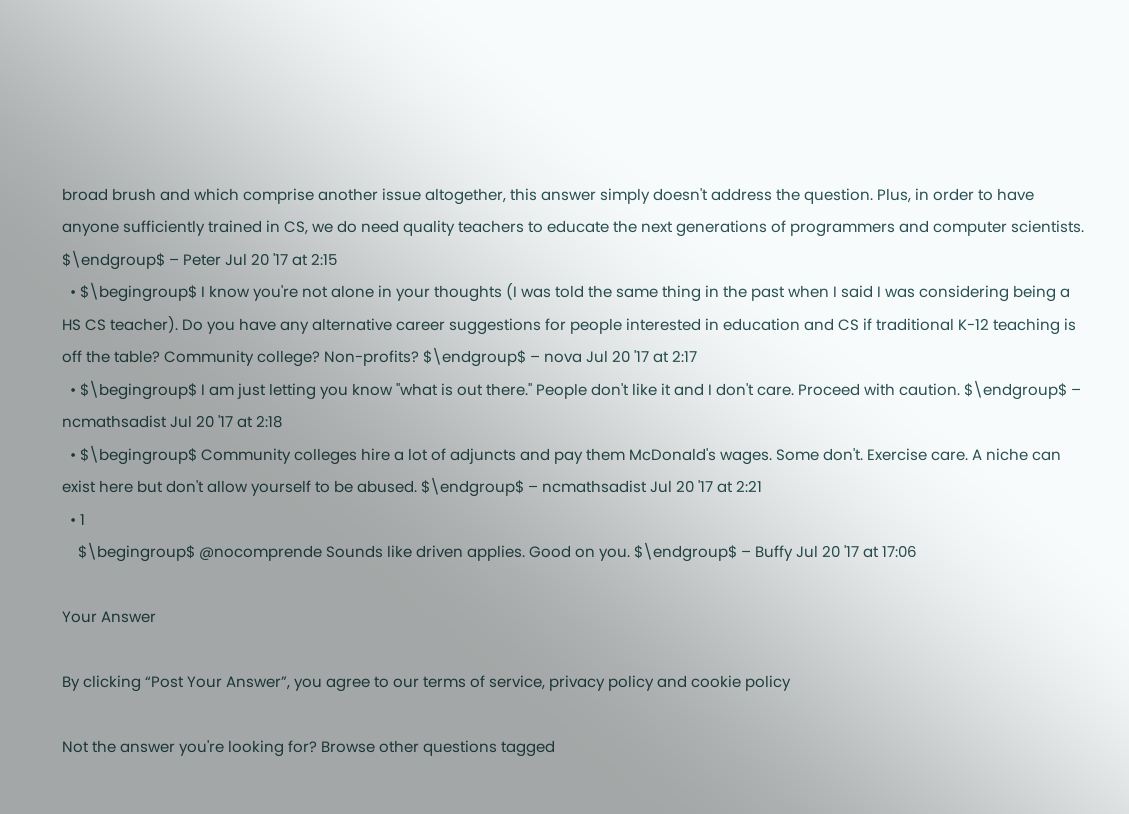broad brush and which comprise another issue altogether, this answer simply doesn't address the question. Plus, in order to have anyone sufficiently trained in CS, we do need quality teachers to educate the next generations of programmers and computer scientists. $\endgroup$ – Peter Jul 20 '17 at 2:15
  • $\begingroup$ I know you're not alone in your thoughts (I was told the same thing in the past when I said I was considering being a HS CS teacher). Do you have any alternative career suggestions for people interested in education and CS if traditional K-12 teaching is off the table? Community college? Non-profits? $\endgroup$ – nova Jul 20 '17 at 2:17
  • $\begingroup$ I am just letting you know "what is out there." People don't like it and I don't care. Proceed with caution. $\endgroup$ – ncmathsadist Jul 20 '17 at 2:18
  • $\begingroup$ Community colleges hire a lot of adjuncts and pay them McDonald's wages. Some don't. Exercise care. A niche can exist here but don't allow yourself to be abused. $\endgroup$ – ncmathsadist Jul 20 '17 at 2:21
  • 1
    $\begingroup$ @nocomprende Sounds like driven applies. Good on you. $\endgroup$ – Buffy Jul 20 '17 at 17:06

Your Answer

By clicking “Post Your Answer”, you agree to our terms of service, privacy policy and cookie policy

Not the answer you're looking for? Browse other questions tagged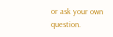or ask your own question.